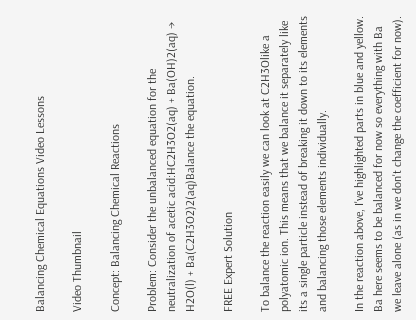Balancing Chemical Equations Video Lessons

Video Thumbnail

Concept: Balancing Chemical Reactions

Problem: Consider the unbalanced equation for the neutralization of acetic acid:HC2H3O2(aq) + Ba(OH)2(aq) → H2O(l) + Ba(C2H3O2)2(aq)Balance the equation.

FREE Expert Solution

To balance the reaction easily we can look at C2H3Olike a polyatomic ion. This means that we balance it separately like its a single particle instead of breaking it down to its elements and balancing those elements individually.

In the reaction above, I've highlighted parts in blue and yellow. Ba here seems to be balanced for now so everything with Ba we leave alone (as in we don't change the coefficient for now).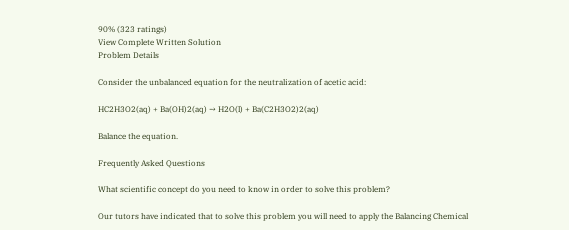90% (323 ratings)
View Complete Written Solution
Problem Details

Consider the unbalanced equation for the neutralization of acetic acid:

HC2H3O2(aq) + Ba(OH)2(aq) → H2O(l) + Ba(C2H3O2)2(aq)

Balance the equation.

Frequently Asked Questions

What scientific concept do you need to know in order to solve this problem?

Our tutors have indicated that to solve this problem you will need to apply the Balancing Chemical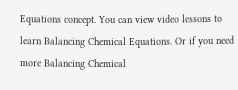Equations concept. You can view video lessons to learn Balancing Chemical Equations. Or if you need more Balancing Chemical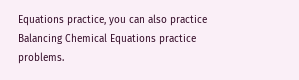Equations practice, you can also practice Balancing Chemical Equations practice problems.